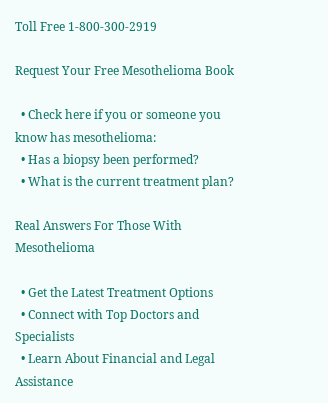Toll Free 1-800-300-2919

Request Your Free Mesothelioma Book

  • Check here if you or someone you know has mesothelioma:
  • Has a biopsy been performed?
  • What is the current treatment plan?

Real Answers For Those With Mesothelioma

  • Get the Latest Treatment Options
  • Connect with Top Doctors and Specialists
  • Learn About Financial and Legal Assistance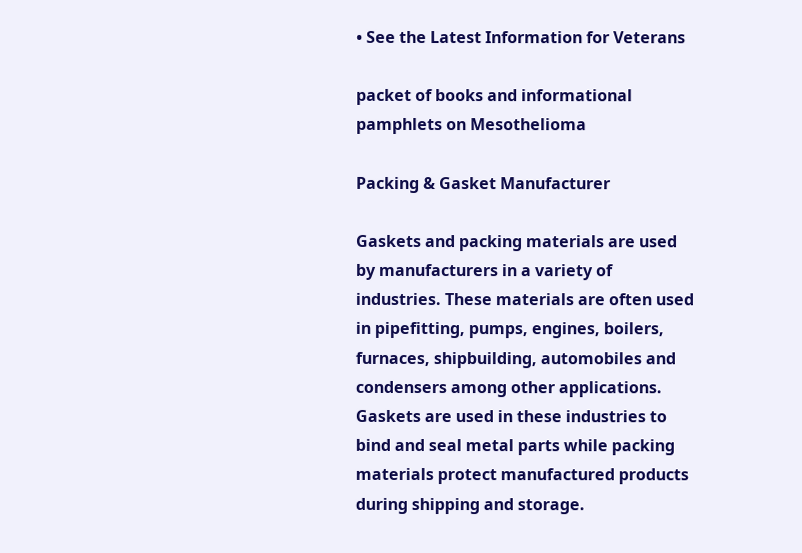• See the Latest Information for Veterans

packet of books and informational pamphlets on Mesothelioma

Packing & Gasket Manufacturer

Gaskets and packing materials are used by manufacturers in a variety of industries. These materials are often used in pipefitting, pumps, engines, boilers, furnaces, shipbuilding, automobiles and condensers among other applications. Gaskets are used in these industries to bind and seal metal parts while packing materials protect manufactured products during shipping and storage.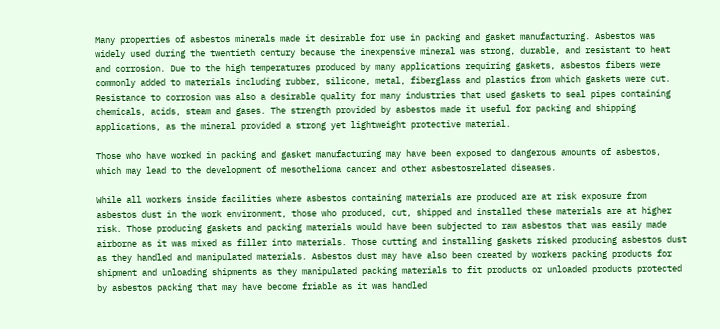Many properties of asbestos minerals made it desirable for use in packing and gasket manufacturing. Asbestos was widely used during the twentieth century because the inexpensive mineral was strong, durable, and resistant to heat and corrosion. Due to the high temperatures produced by many applications requiring gaskets, asbestos fibers were commonly added to materials including rubber, silicone, metal, fiberglass and plastics from which gaskets were cut. Resistance to corrosion was also a desirable quality for many industries that used gaskets to seal pipes containing chemicals, acids, steam and gases. The strength provided by asbestos made it useful for packing and shipping applications, as the mineral provided a strong yet lightweight protective material.

Those who have worked in packing and gasket manufacturing may have been exposed to dangerous amounts of asbestos, which may lead to the development of mesothelioma cancer and other asbestosrelated diseases.

While all workers inside facilities where asbestos containing materials are produced are at risk exposure from asbestos dust in the work environment, those who produced, cut, shipped and installed these materials are at higher risk. Those producing gaskets and packing materials would have been subjected to raw asbestos that was easily made airborne as it was mixed as filler into materials. Those cutting and installing gaskets risked producing asbestos dust as they handled and manipulated materials. Asbestos dust may have also been created by workers packing products for shipment and unloading shipments as they manipulated packing materials to fit products or unloaded products protected by asbestos packing that may have become friable as it was handled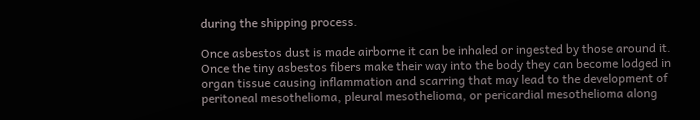during the shipping process.

Once asbestos dust is made airborne it can be inhaled or ingested by those around it. Once the tiny asbestos fibers make their way into the body they can become lodged in organ tissue causing inflammation and scarring that may lead to the development of peritoneal mesothelioma, pleural mesothelioma, or pericardial mesothelioma along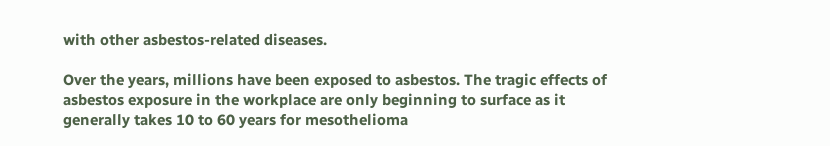with other asbestos-related diseases.

Over the years, millions have been exposed to asbestos. The tragic effects of asbestos exposure in the workplace are only beginning to surface as it generally takes 10 to 60 years for mesothelioma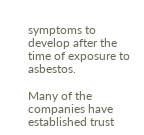symptoms to develop after the time of exposure to asbestos.

Many of the companies have established trust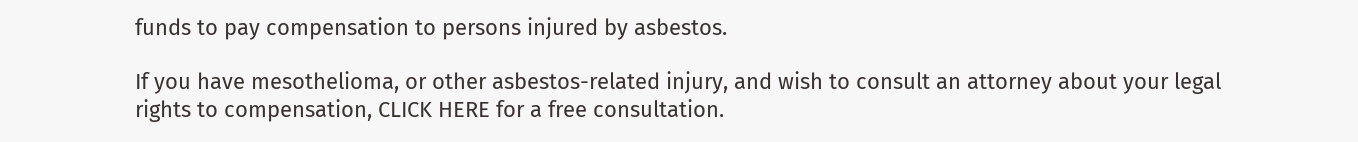funds to pay compensation to persons injured by asbestos.

If you have mesothelioma, or other asbestos-related injury, and wish to consult an attorney about your legal rights to compensation, CLICK HERE for a free consultation.